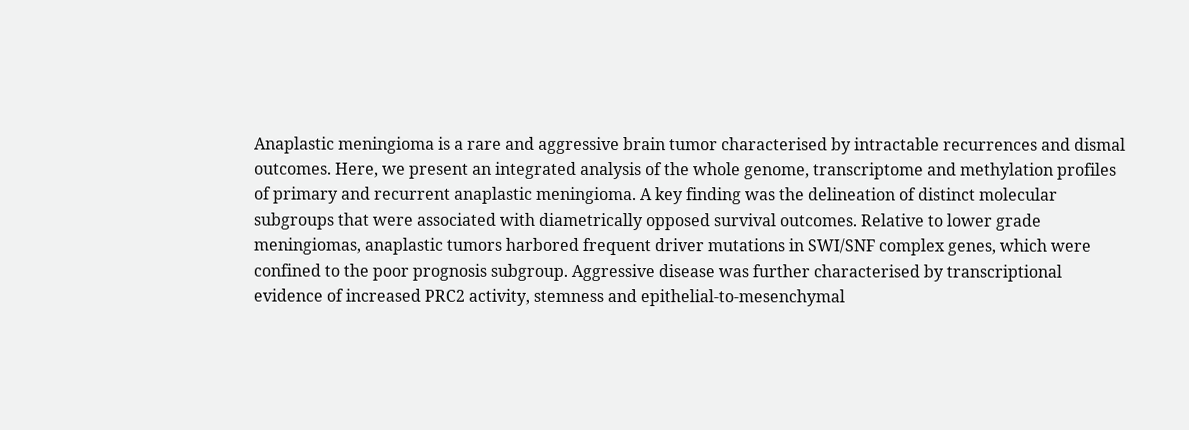Anaplastic meningioma is a rare and aggressive brain tumor characterised by intractable recurrences and dismal outcomes. Here, we present an integrated analysis of the whole genome, transcriptome and methylation profiles of primary and recurrent anaplastic meningioma. A key finding was the delineation of distinct molecular subgroups that were associated with diametrically opposed survival outcomes. Relative to lower grade meningiomas, anaplastic tumors harbored frequent driver mutations in SWI/SNF complex genes, which were confined to the poor prognosis subgroup. Aggressive disease was further characterised by transcriptional evidence of increased PRC2 activity, stemness and epithelial-to-mesenchymal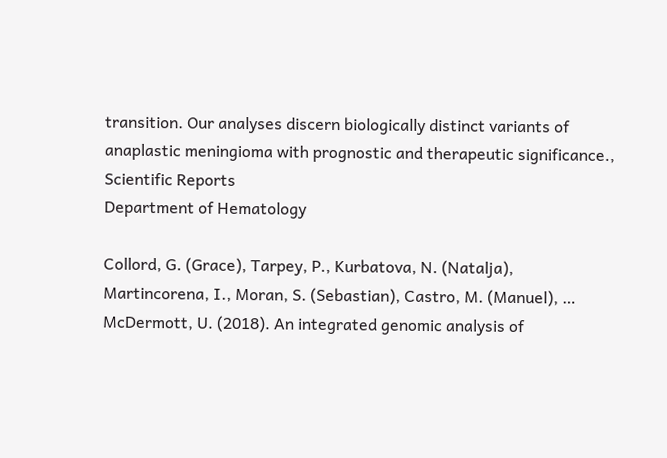transition. Our analyses discern biologically distinct variants of anaplastic meningioma with prognostic and therapeutic significance.,
Scientific Reports
Department of Hematology

Collord, G. (Grace), Tarpey, P., Kurbatova, N. (Natalja), Martincorena, I., Moran, S. (Sebastian), Castro, M. (Manuel), … McDermott, U. (2018). An integrated genomic analysis of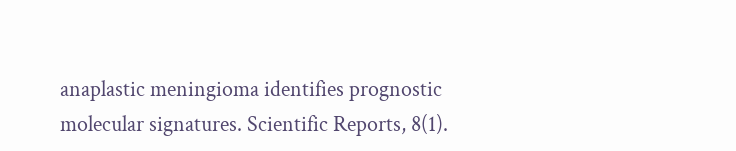anaplastic meningioma identifies prognostic molecular signatures. Scientific Reports, 8(1).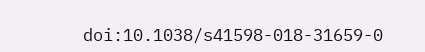doi:10.1038/s41598-018-31659-0